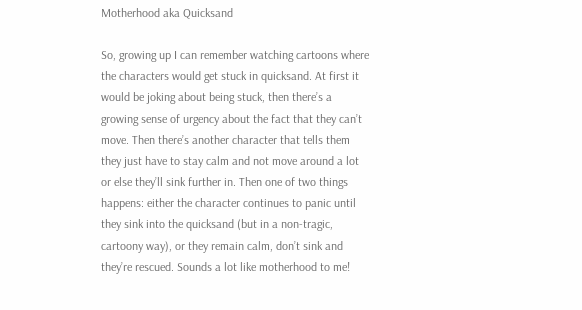Motherhood aka Quicksand

So, growing up I can remember watching cartoons where the characters would get stuck in quicksand. At first it would be joking about being stuck, then there’s a growing sense of urgency about the fact that they can’t move. Then there’s another character that tells them they just have to stay calm and not move around a lot or else they’ll sink further in. Then one of two things happens: either the character continues to panic until they sink into the quicksand (but in a non-tragic, cartoony way), or they remain calm, don’t sink and they’re rescued. Sounds a lot like motherhood to me!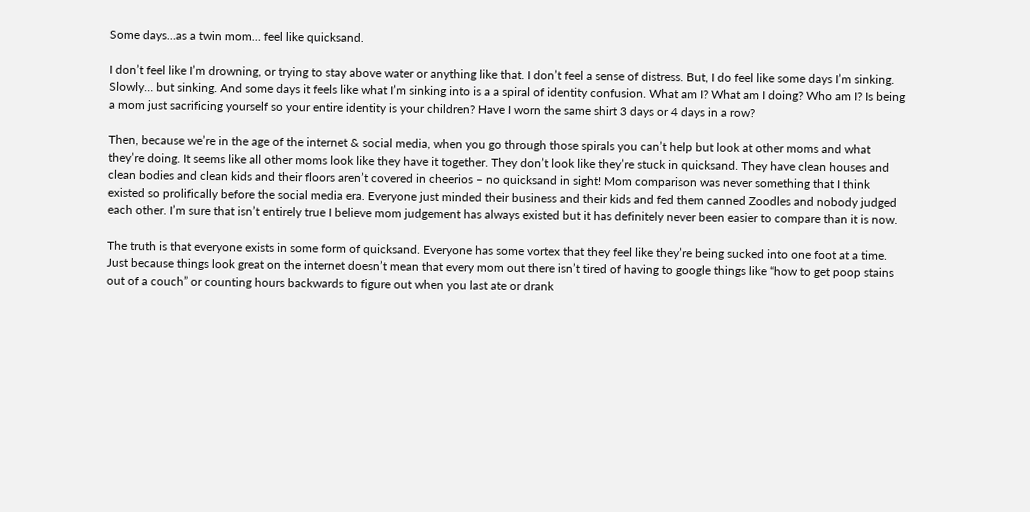Some days…as a twin mom… feel like quicksand.

I don’t feel like I’m drowning, or trying to stay above water or anything like that. I don’t feel a sense of distress. But, I do feel like some days I’m sinking. Slowly… but sinking. And some days it feels like what I’m sinking into is a a spiral of identity confusion. What am I? What am I doing? Who am I? Is being a mom just sacrificing yourself so your entire identity is your children? Have I worn the same shirt 3 days or 4 days in a row?

Then, because we’re in the age of the internet & social media, when you go through those spirals you can’t help but look at other moms and what they’re doing. It seems like all other moms look like they have it together. They don’t look like they’re stuck in quicksand. They have clean houses and clean bodies and clean kids and their floors aren’t covered in cheerios – no quicksand in sight! Mom comparison was never something that I think existed so prolifically before the social media era. Everyone just minded their business and their kids and fed them canned Zoodles and nobody judged each other. I’m sure that isn’t entirely true I believe mom judgement has always existed but it has definitely never been easier to compare than it is now.

The truth is that everyone exists in some form of quicksand. Everyone has some vortex that they feel like they’re being sucked into one foot at a time. Just because things look great on the internet doesn’t mean that every mom out there isn’t tired of having to google things like “how to get poop stains out of a couch” or counting hours backwards to figure out when you last ate or drank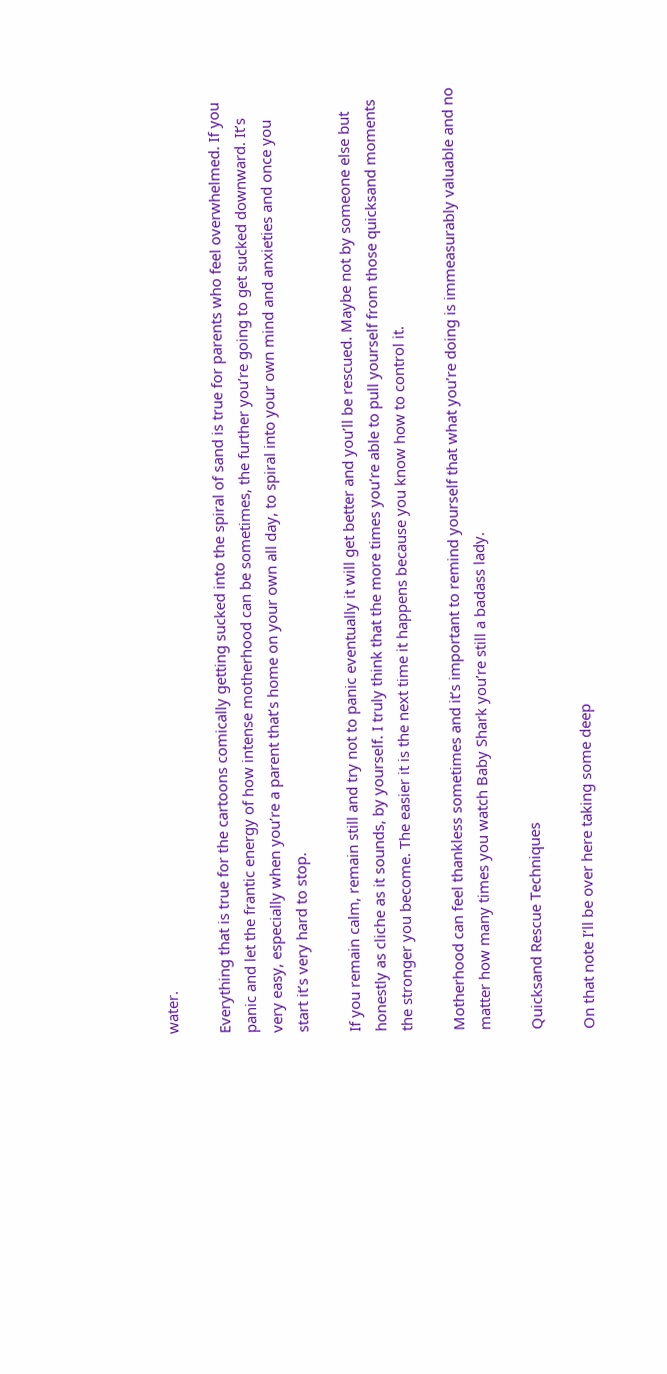water.

Everything that is true for the cartoons comically getting sucked into the spiral of sand is true for parents who feel overwhelmed. If you panic and let the frantic energy of how intense motherhood can be sometimes, the further you’re going to get sucked downward. It’s very easy, especially when you’re a parent that’s home on your own all day, to spiral into your own mind and anxieties and once you start it’s very hard to stop.

If you remain calm, remain still and try not to panic eventually it will get better and you’ll be rescued. Maybe not by someone else but honestly as cliche as it sounds, by yourself. I truly think that the more times you’re able to pull yourself from those quicksand moments the stronger you become. The easier it is the next time it happens because you know how to control it.

Motherhood can feel thankless sometimes and it’s important to remind yourself that what you’re doing is immeasurably valuable and no matter how many times you watch Baby Shark you’re still a badass lady.

Quicksand Rescue Techniques

On that note I’ll be over here taking some deep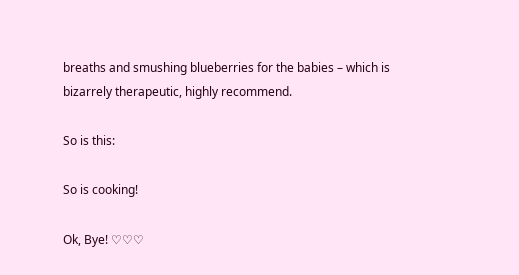breaths and smushing blueberries for the babies – which is bizarrely therapeutic, highly recommend.

So is this:

So is cooking!

Ok, Bye! ♡♡♡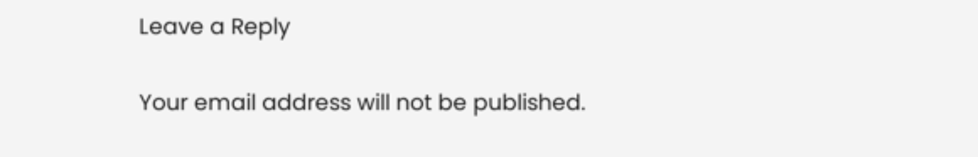Leave a Reply

Your email address will not be published.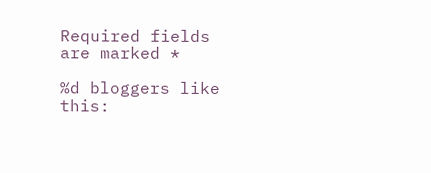Required fields are marked *

%d bloggers like this: